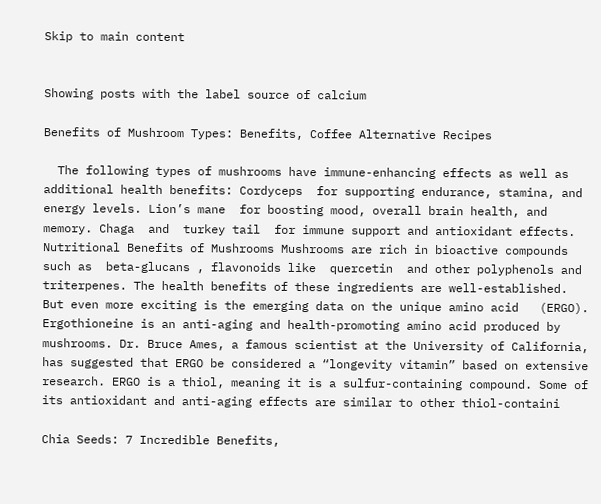Skip to main content


Showing posts with the label source of calcium

Benefits of Mushroom Types: Benefits, Coffee Alternative Recipes

  The following types of mushrooms have immune-enhancing effects as well as additional health benefits: Cordyceps  for supporting endurance, stamina, and energy levels. Lion’s mane  for boosting mood, overall brain health, and memory. Chaga  and  turkey tail  for immune support and antioxidant effects. Nutritional Benefits of Mushrooms Mushrooms are rich in bioactive compounds such as  beta-glucans , flavonoids like  quercetin  and other polyphenols and triterpenes. The health benefits of these ingredients are well-established. But even more exciting is the emerging data on the unique amino acid   (ERGO).  Ergothioneine is an anti-aging and health-promoting amino acid produced by mushrooms. Dr. Bruce Ames, a famous scientist at the University of California, has suggested that ERGO be considered a “longevity vitamin” based on extensive research. ERGO is a thiol, meaning it is a sulfur-containing compound. Some of its antioxidant and anti-aging effects are similar to other thiol-containi

Chia Seeds: 7 Incredible Benefits,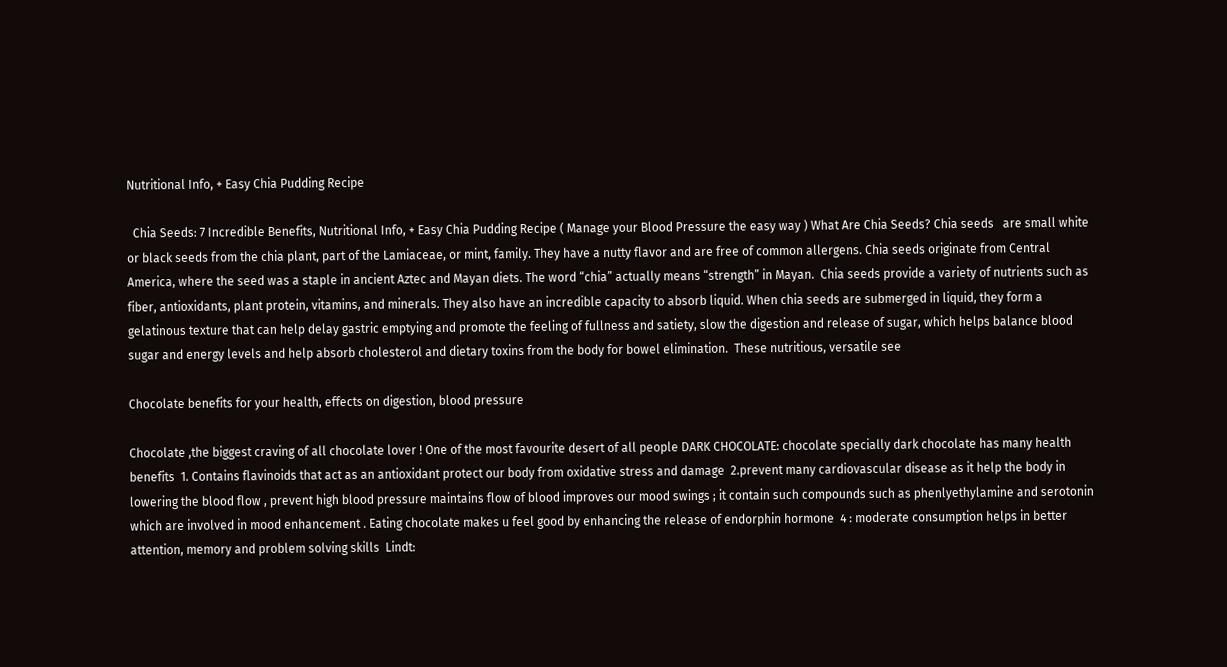Nutritional Info, + Easy Chia Pudding Recipe

  Chia Seeds: 7 Incredible Benefits, Nutritional Info, + Easy Chia Pudding Recipe ( Manage your Blood Pressure the easy way ) What Are Chia Seeds? Chia seeds   are small white or black seeds from the chia plant, part of the Lamiaceae, or mint, family. They have a nutty flavor and are free of common allergens. Chia seeds originate from Central America, where the seed was a staple in ancient Aztec and Mayan diets. The word “chia” actually means “strength” in Mayan.  Chia seeds provide a variety of nutrients such as fiber, antioxidants, plant protein, vitamins, and minerals. They also have an incredible capacity to absorb liquid. When chia seeds are submerged in liquid, they form a gelatinous texture that can help delay gastric emptying and promote the feeling of fullness and satiety, slow the digestion and release of sugar, which helps balance blood sugar and energy levels and help absorb cholesterol and dietary toxins from the body for bowel elimination.  These nutritious, versatile see

Chocolate benefits for your health, effects on digestion, blood pressure

Chocolate ,the biggest craving of all chocolate lover ! One of the most favourite desert of all people DARK CHOCOLATE: chocolate specially dark chocolate has many health benefits  1. Contains flavinoids that act as an antioxidant protect our body from oxidative stress and damage  2.prevent many cardiovascular disease as it help the body in lowering the blood flow , prevent high blood pressure maintains flow of blood improves our mood swings ; it contain such compounds such as phenlyethylamine and serotonin which are involved in mood enhancement . Eating chocolate makes u feel good by enhancing the release of endorphin hormone  4 : moderate consumption helps in better attention, memory and problem solving skills  Lindt: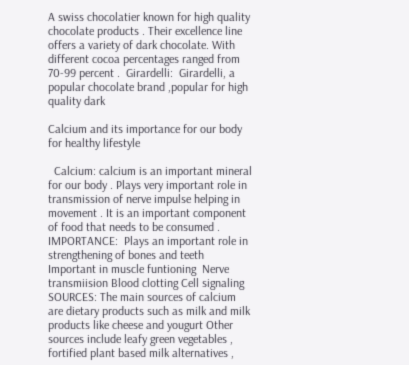A swiss chocolatier known for high quality chocolate products . Their excellence line offers a variety of dark chocolate. With different cocoa percentages ranged from 70-99 percent .  Girardelli:  Girardelli, a popular chocolate brand ,popular for high quality dark

Calcium and its importance for our body for healthy lifestyle

  Calcium: calcium is an important mineral for our body . Plays very important role in transmission of nerve impulse helping in movement . It is an important component of food that needs to be consumed .   IMPORTANCE:  Plays an important role in strengthening of bones and teeth Important in muscle funtioning  Nerve transmiision Blood clotting Cell signaling  SOURCES: The main sources of calcium are dietary products such as milk and milk products like cheese and yougurt Other sources include leafy green vegetables , fortified plant based milk alternatives ,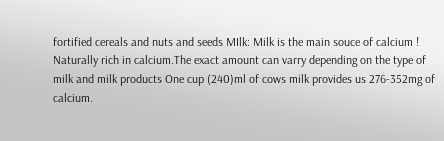fortified cereals and nuts and seeds MIlk: Milk is the main souce of calcium ! Naturally rich in calcium.The exact amount can varry depending on the type of milk and milk products One cup (240)ml of cows milk provides us 276-352mg of calcium.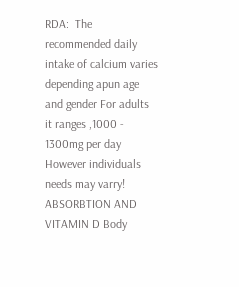RDA:  The recommended daily intake of calcium varies depending apun age and gender For adults it ranges ,1000 - 1300mg per day  However individuals needs may varry! ABSORBTION AND VITAMIN D Body